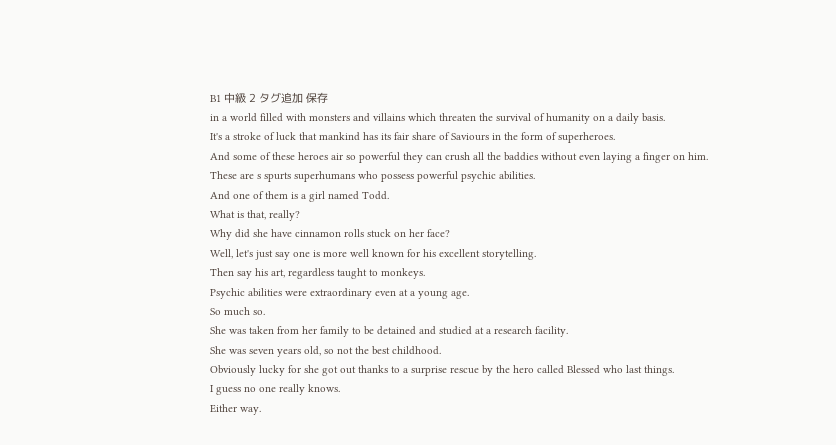B1 中級 2 タグ追加 保存
in a world filled with monsters and villains which threaten the survival of humanity on a daily basis.
It's a stroke of luck that mankind has its fair share of Saviours in the form of superheroes.
And some of these heroes air so powerful they can crush all the baddies without even laying a finger on him.
These are s spurts superhumans who possess powerful psychic abilities.
And one of them is a girl named Todd.
What is that, really?
Why did she have cinnamon rolls stuck on her face?
Well, let's just say one is more well known for his excellent storytelling.
Then say his art, regardless taught to monkeys.
Psychic abilities were extraordinary even at a young age.
So much so.
She was taken from her family to be detained and studied at a research facility.
She was seven years old, so not the best childhood.
Obviously lucky for she got out thanks to a surprise rescue by the hero called Blessed who last things.
I guess no one really knows.
Either way.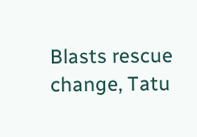Blasts rescue change, Tatu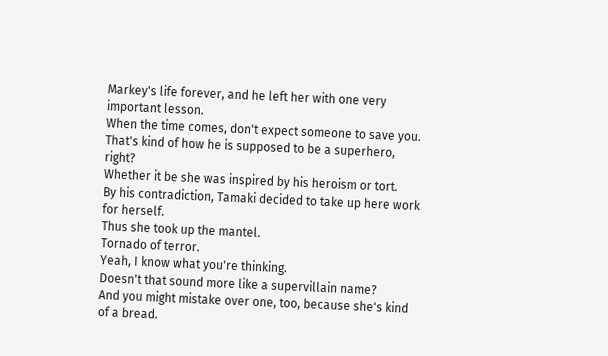Markey's life forever, and he left her with one very important lesson.
When the time comes, don't expect someone to save you.
That's kind of how he is supposed to be a superhero, right?
Whether it be she was inspired by his heroism or tort.
By his contradiction, Tamaki decided to take up here work for herself.
Thus she took up the mantel.
Tornado of terror.
Yeah, I know what you're thinking.
Doesn't that sound more like a supervillain name?
And you might mistake over one, too, because she's kind of a bread.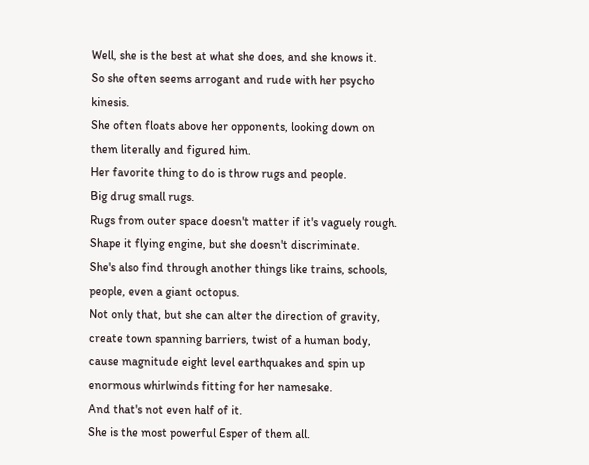Well, she is the best at what she does, and she knows it.
So she often seems arrogant and rude with her psycho kinesis.
She often floats above her opponents, looking down on them literally and figured him.
Her favorite thing to do is throw rugs and people.
Big drug small rugs.
Rugs from outer space doesn't matter if it's vaguely rough.
Shape it flying engine, but she doesn't discriminate.
She's also find through another things like trains, schools, people, even a giant octopus.
Not only that, but she can alter the direction of gravity, create town spanning barriers, twist of a human body, cause magnitude eight level earthquakes and spin up enormous whirlwinds fitting for her namesake.
And that's not even half of it.
She is the most powerful Esper of them all.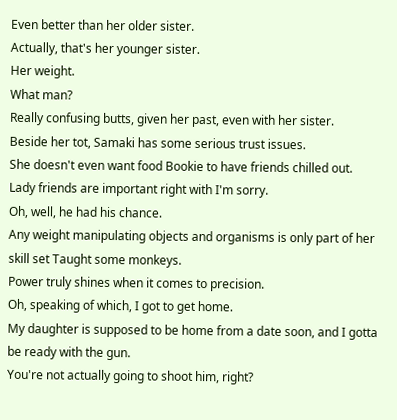Even better than her older sister.
Actually, that's her younger sister.
Her weight.
What man?
Really confusing butts, given her past, even with her sister.
Beside her tot, Samaki has some serious trust issues.
She doesn't even want food Bookie to have friends chilled out.
Lady friends are important right with I'm sorry.
Oh, well, he had his chance.
Any weight manipulating objects and organisms is only part of her skill set Taught some monkeys.
Power truly shines when it comes to precision.
Oh, speaking of which, I got to get home.
My daughter is supposed to be home from a date soon, and I gotta be ready with the gun.
You're not actually going to shoot him, right?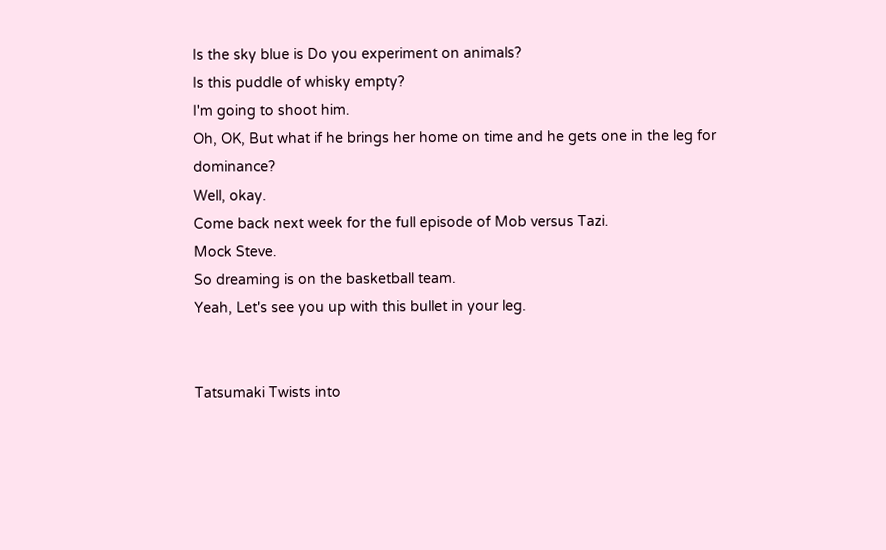Is the sky blue is Do you experiment on animals?
Is this puddle of whisky empty?
I'm going to shoot him.
Oh, OK, But what if he brings her home on time and he gets one in the leg for dominance?
Well, okay.
Come back next week for the full episode of Mob versus Tazi.
Mock Steve.
So dreaming is on the basketball team.
Yeah, Let's see you up with this bullet in your leg.


Tatsumaki Twists into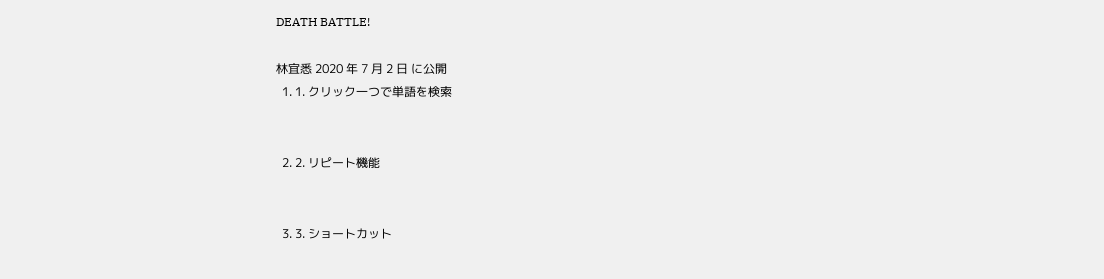DEATH BATTLE!

林宜悉 2020 年 7 月 2 日 に公開
  1. 1. クリック一つで単語を検索


  2. 2. リピート機能


  3. 3. ショートカット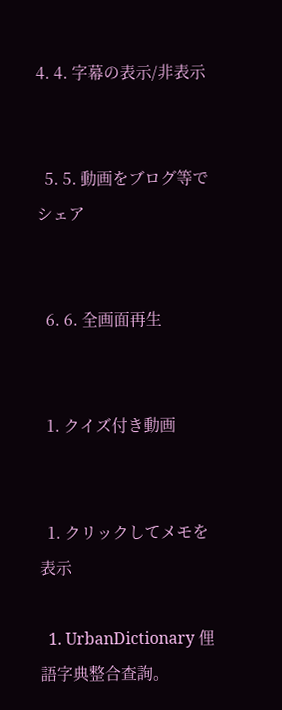4. 4. 字幕の表示/非表示


  5. 5. 動画をブログ等でシェア


  6. 6. 全画面再生


  1. クイズ付き動画


  1. クリックしてメモを表示

  1. UrbanDictionary 俚語字典整合查詢。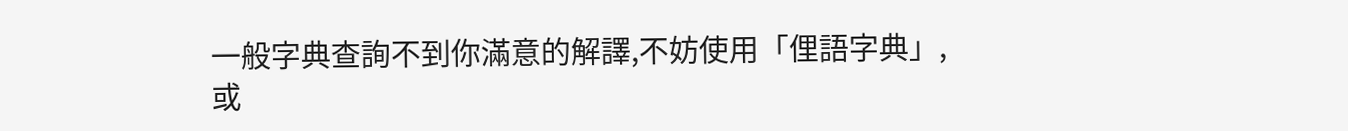一般字典查詢不到你滿意的解譯,不妨使用「俚語字典」,或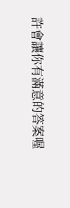許會讓你有滿意的答案喔